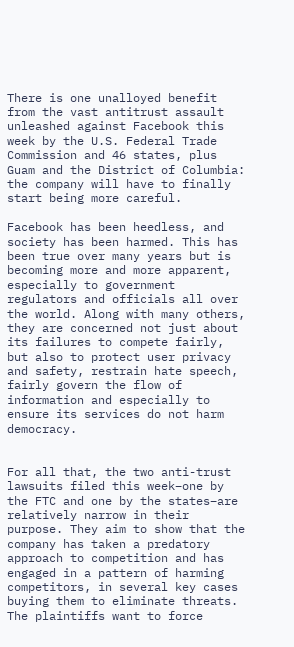There is one unalloyed benefit from the vast antitrust assault unleashed against Facebook this week by the U.S. Federal Trade Commission and 46 states, plus Guam and the District of Columbia: the company will have to finally start being more careful.

Facebook has been heedless, and society has been harmed. This has been true over many years but is becoming more and more apparent, especially to government regulators and officials all over the world. Along with many others, they are concerned not just about its failures to compete fairly, but also to protect user privacy and safety, restrain hate speech, fairly govern the flow of information and especially to ensure its services do not harm democracy.


For all that, the two anti-trust lawsuits filed this week–one by the FTC and one by the states–are relatively narrow in their purpose. They aim to show that the company has taken a predatory approach to competition and has engaged in a pattern of harming competitors, in several key cases buying them to eliminate threats. The plaintiffs want to force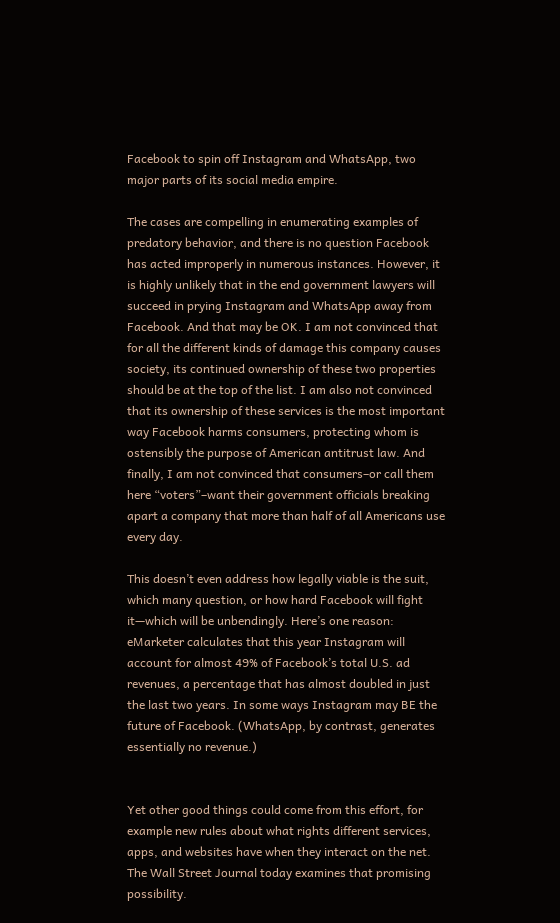Facebook to spin off Instagram and WhatsApp, two major parts of its social media empire.

The cases are compelling in enumerating examples of predatory behavior, and there is no question Facebook has acted improperly in numerous instances. However, it is highly unlikely that in the end government lawyers will succeed in prying Instagram and WhatsApp away from Facebook. And that may be OK. I am not convinced that for all the different kinds of damage this company causes society, its continued ownership of these two properties should be at the top of the list. I am also not convinced that its ownership of these services is the most important way Facebook harms consumers, protecting whom is ostensibly the purpose of American antitrust law. And finally, I am not convinced that consumers–or call them here “voters”–want their government officials breaking apart a company that more than half of all Americans use every day.

This doesn’t even address how legally viable is the suit, which many question, or how hard Facebook will fight it—which will be unbendingly. Here’s one reason: eMarketer calculates that this year Instagram will account for almost 49% of Facebook’s total U.S. ad revenues, a percentage that has almost doubled in just the last two years. In some ways Instagram may BE the future of Facebook. (WhatsApp, by contrast, generates essentially no revenue.)


Yet other good things could come from this effort, for example new rules about what rights different services, apps, and websites have when they interact on the net. The Wall Street Journal today examines that promising possibility.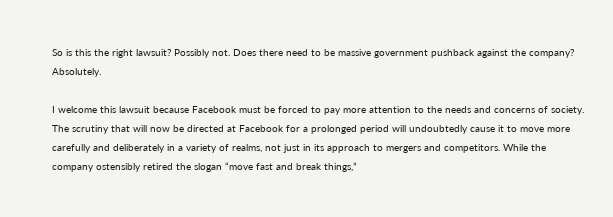So is this the right lawsuit? Possibly not. Does there need to be massive government pushback against the company? Absolutely.

I welcome this lawsuit because Facebook must be forced to pay more attention to the needs and concerns of society. The scrutiny that will now be directed at Facebook for a prolonged period will undoubtedly cause it to move more carefully and deliberately in a variety of realms, not just in its approach to mergers and competitors. While the company ostensibly retired the slogan “move fast and break things,”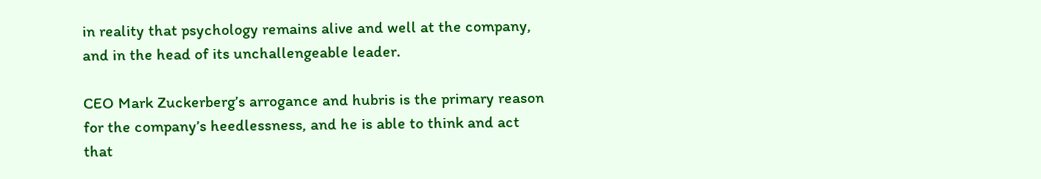in reality that psychology remains alive and well at the company, and in the head of its unchallengeable leader.

CEO Mark Zuckerberg’s arrogance and hubris is the primary reason for the company’s heedlessness, and he is able to think and act that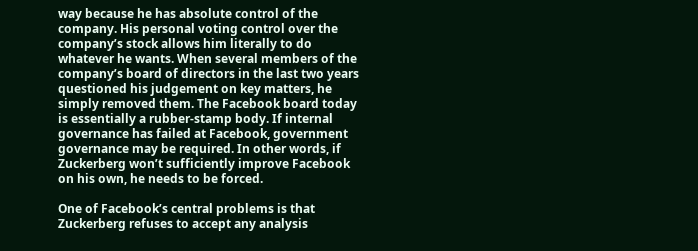way because he has absolute control of the company. His personal voting control over the company’s stock allows him literally to do whatever he wants. When several members of the company’s board of directors in the last two years questioned his judgement on key matters, he simply removed them. The Facebook board today is essentially a rubber-stamp body. If internal governance has failed at Facebook, government governance may be required. In other words, if Zuckerberg won’t sufficiently improve Facebook on his own, he needs to be forced.

One of Facebook’s central problems is that Zuckerberg refuses to accept any analysis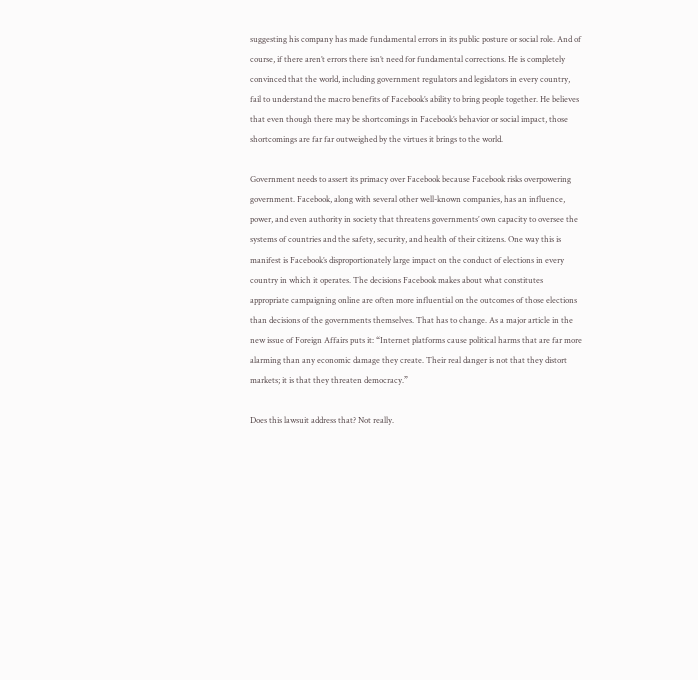suggesting his company has made fundamental errors in its public posture or social role. And of course, if there aren’t errors there isn’t need for fundamental corrections. He is completely convinced that the world, including government regulators and legislators in every country, fail to understand the macro benefits of Facebook’s ability to bring people together. He believes that even though there may be shortcomings in Facebook’s behavior or social impact, those shortcomings are far far outweighed by the virtues it brings to the world.

Government needs to assert its primacy over Facebook because Facebook risks overpowering government. Facebook, along with several other well-known companies, has an influence, power, and even authority in society that threatens governments’ own capacity to oversee the systems of countries and the safety, security, and health of their citizens. One way this is manifest is Facebook’s disproportionately large impact on the conduct of elections in every country in which it operates. The decisions Facebook makes about what constitutes appropriate campaigning online are often more influential on the outcomes of those elections than decisions of the governments themselves. That has to change. As a major article in the new issue of Foreign Affairs puts it: “Internet platforms cause political harms that are far more alarming than any economic damage they create. Their real danger is not that they distort markets; it is that they threaten democracy.”

Does this lawsuit address that? Not really.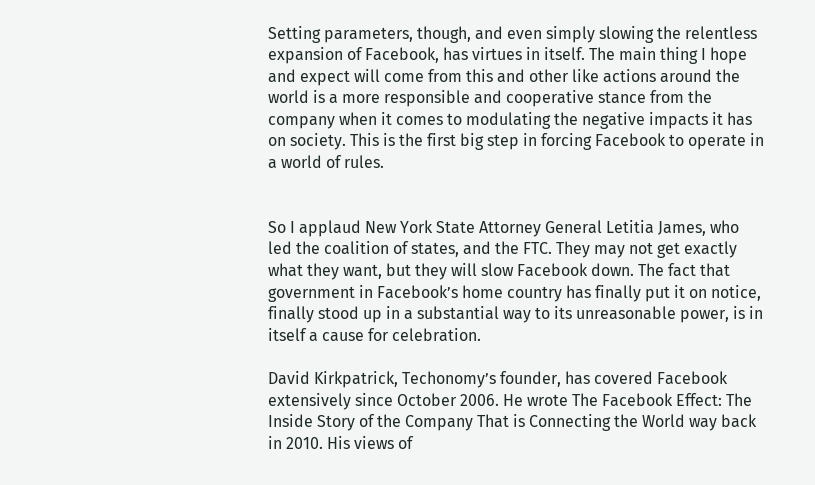Setting parameters, though, and even simply slowing the relentless expansion of Facebook, has virtues in itself. The main thing I hope and expect will come from this and other like actions around the world is a more responsible and cooperative stance from the company when it comes to modulating the negative impacts it has on society. This is the first big step in forcing Facebook to operate in a world of rules.


So I applaud New York State Attorney General Letitia James, who led the coalition of states, and the FTC. They may not get exactly what they want, but they will slow Facebook down. The fact that government in Facebook’s home country has finally put it on notice, finally stood up in a substantial way to its unreasonable power, is in itself a cause for celebration.

David Kirkpatrick, Techonomy’s founder, has covered Facebook extensively since October 2006. He wrote The Facebook Effect: The Inside Story of the Company That is Connecting the World way back in 2010. His views of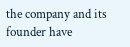the company and its founder have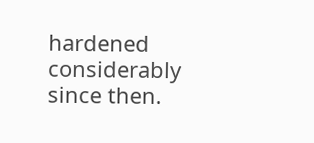hardened considerably since then.